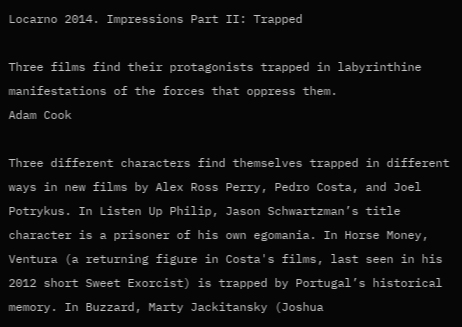Locarno 2014. Impressions Part II: Trapped

Three films find their protagonists trapped in labyrinthine manifestations of the forces that oppress them.
Adam Cook

Three different characters find themselves trapped in different ways in new films by Alex Ross Perry, Pedro Costa, and Joel Potrykus. In Listen Up Philip, Jason Schwartzman’s title character is a prisoner of his own egomania. In Horse Money, Ventura (a returning figure in Costa's films, last seen in his 2012 short Sweet Exorcist) is trapped by Portugal’s historical memory. In Buzzard, Marty Jackitansky (Joshua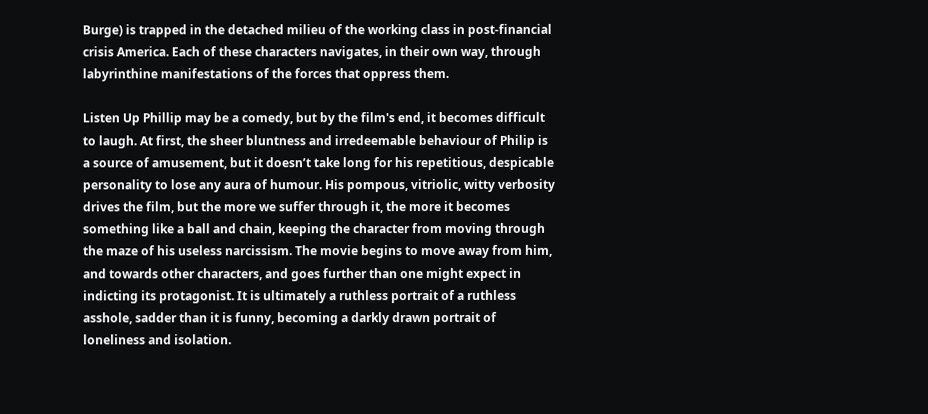Burge) is trapped in the detached milieu of the working class in post-financial crisis America. Each of these characters navigates, in their own way, through labyrinthine manifestations of the forces that oppress them.

Listen Up Phillip may be a comedy, but by the film's end, it becomes difficult to laugh. At first, the sheer bluntness and irredeemable behaviour of Philip is a source of amusement, but it doesn’t take long for his repetitious, despicable personality to lose any aura of humour. His pompous, vitriolic, witty verbosity drives the film, but the more we suffer through it, the more it becomes something like a ball and chain, keeping the character from moving through the maze of his useless narcissism. The movie begins to move away from him, and towards other characters, and goes further than one might expect in indicting its protagonist. It is ultimately a ruthless portrait of a ruthless asshole, sadder than it is funny, becoming a darkly drawn portrait of loneliness and isolation.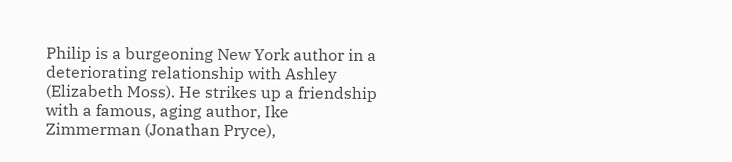Philip is a burgeoning New York author in a deteriorating relationship with Ashley (Elizabeth Moss). He strikes up a friendship with a famous, aging author, Ike Zimmerman (Jonathan Pryce),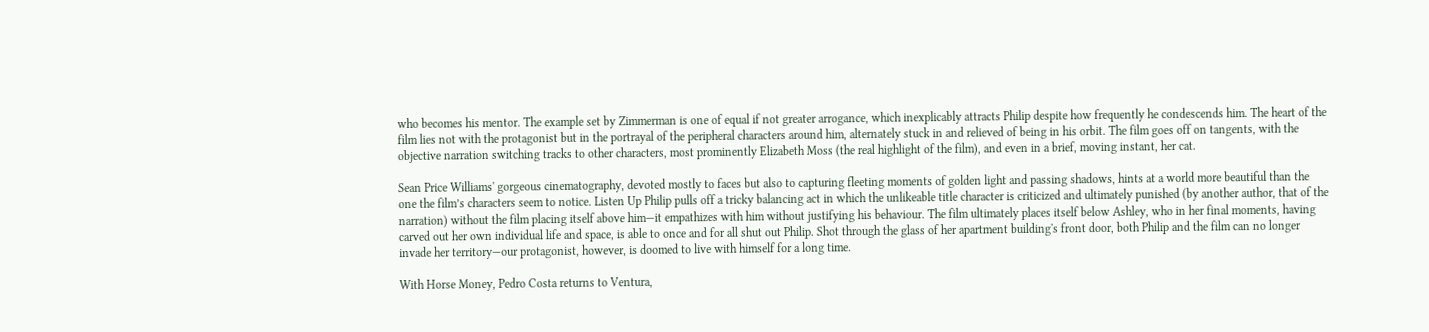who becomes his mentor. The example set by Zimmerman is one of equal if not greater arrogance, which inexplicably attracts Philip despite how frequently he condescends him. The heart of the film lies not with the protagonist but in the portrayal of the peripheral characters around him, alternately stuck in and relieved of being in his orbit. The film goes off on tangents, with the objective narration switching tracks to other characters, most prominently Elizabeth Moss (the real highlight of the film), and even in a brief, moving instant, her cat.

Sean Price Williams' gorgeous cinematography, devoted mostly to faces but also to capturing fleeting moments of golden light and passing shadows, hints at a world more beautiful than the one the film’s characters seem to notice. Listen Up Philip pulls off a tricky balancing act in which the unlikeable title character is criticized and ultimately punished (by another author, that of the narration) without the film placing itself above him—it empathizes with him without justifying his behaviour. The film ultimately places itself below Ashley, who in her final moments, having carved out her own individual life and space, is able to once and for all shut out Philip. Shot through the glass of her apartment building's front door, both Philip and the film can no longer invade her territory—our protagonist, however, is doomed to live with himself for a long time.

With Horse Money, Pedro Costa returns to Ventura,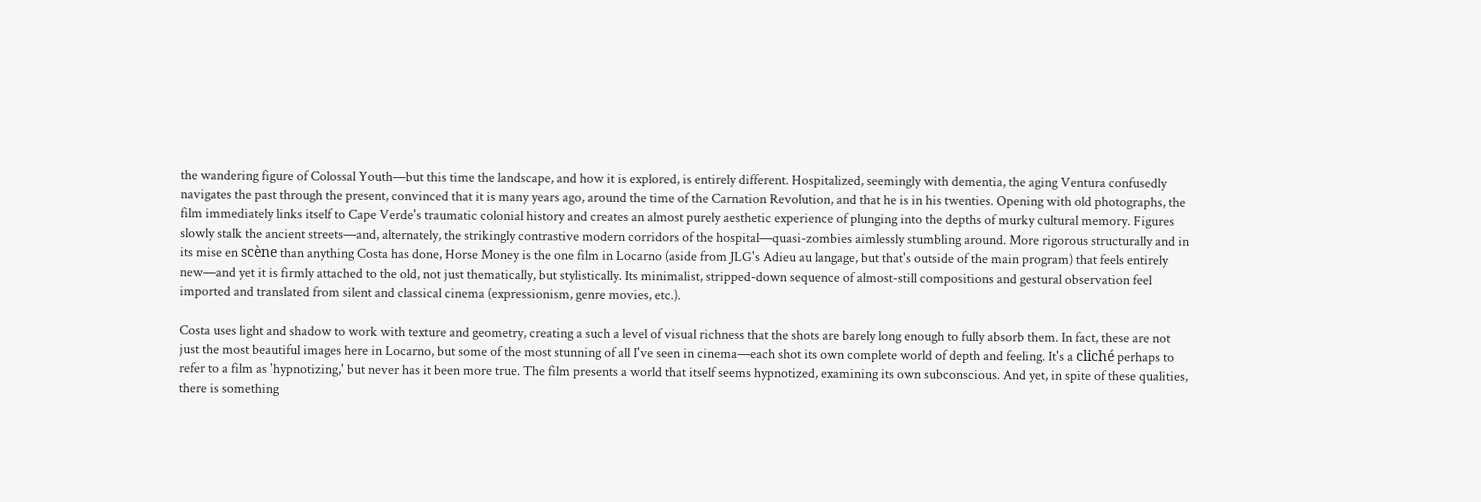the wandering figure of Colossal Youth—but this time the landscape, and how it is explored, is entirely different. Hospitalized, seemingly with dementia, the aging Ventura confusedly navigates the past through the present, convinced that it is many years ago, around the time of the Carnation Revolution, and that he is in his twenties. Opening with old photographs, the film immediately links itself to Cape Verde's traumatic colonial history and creates an almost purely aesthetic experience of plunging into the depths of murky cultural memory. Figures slowly stalk the ancient streets—and, alternately, the strikingly contrastive modern corridors of the hospital—quasi-zombies aimlessly stumbling around. More rigorous structurally and in its mise en scène than anything Costa has done, Horse Money is the one film in Locarno (aside from JLG's Adieu au langage, but that's outside of the main program) that feels entirely new—and yet it is firmly attached to the old, not just thematically, but stylistically. Its minimalist, stripped-down sequence of almost-still compositions and gestural observation feel imported and translated from silent and classical cinema (expressionism, genre movies, etc.).

Costa uses light and shadow to work with texture and geometry, creating a such a level of visual richness that the shots are barely long enough to fully absorb them. In fact, these are not just the most beautiful images here in Locarno, but some of the most stunning of all I've seen in cinema—each shot its own complete world of depth and feeling. It's a cliché perhaps to refer to a film as 'hypnotizing,' but never has it been more true. The film presents a world that itself seems hypnotized, examining its own subconscious. And yet, in spite of these qualities, there is something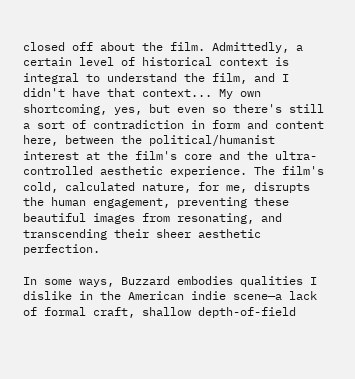closed off about the film. Admittedly, a certain level of historical context is integral to understand the film, and I didn't have that context... My own shortcoming, yes, but even so there's still a sort of contradiction in form and content here, between the political/humanist interest at the film's core and the ultra-controlled aesthetic experience. The film's cold, calculated nature, for me, disrupts the human engagement, preventing these beautiful images from resonating, and transcending their sheer aesthetic perfection.

In some ways, Buzzard embodies qualities I dislike in the American indie scene—a lack of formal craft, shallow depth-of-field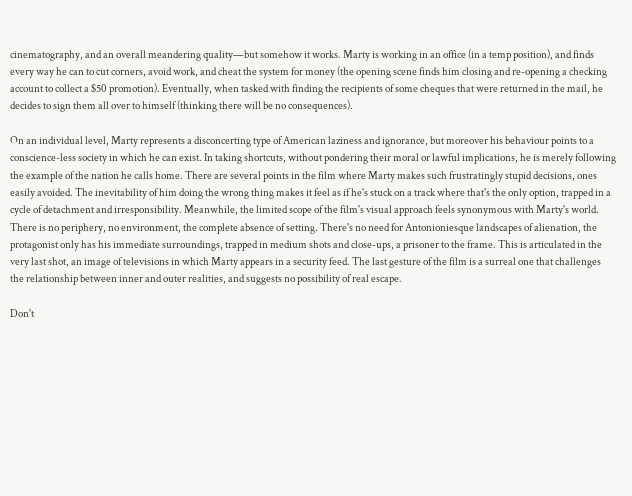cinematography, and an overall meandering quality—but somehow it works. Marty is working in an office (in a temp position), and finds every way he can to cut corners, avoid work, and cheat the system for money (the opening scene finds him closing and re-opening a checking account to collect a $50 promotion). Eventually, when tasked with finding the recipients of some cheques that were returned in the mail, he decides to sign them all over to himself (thinking there will be no consequences).

On an individual level, Marty represents a disconcerting type of American laziness and ignorance, but moreover his behaviour points to a conscience-less society in which he can exist. In taking shortcuts, without pondering their moral or lawful implications, he is merely following the example of the nation he calls home. There are several points in the film where Marty makes such frustratingly stupid decisions, ones easily avoided. The inevitability of him doing the wrong thing makes it feel as if he's stuck on a track where that's the only option, trapped in a cycle of detachment and irresponsibility. Meanwhile, the limited scope of the film's visual approach feels synonymous with Marty's world. There is no periphery, no environment, the complete absence of setting. There's no need for Antonioniesque landscapes of alienation, the protagonist only has his immediate surroundings, trapped in medium shots and close-ups, a prisoner to the frame. This is articulated in the very last shot, an image of televisions in which Marty appears in a security feed. The last gesture of the film is a surreal one that challenges the relationship between inner and outer realities, and suggests no possibility of real escape.

Don't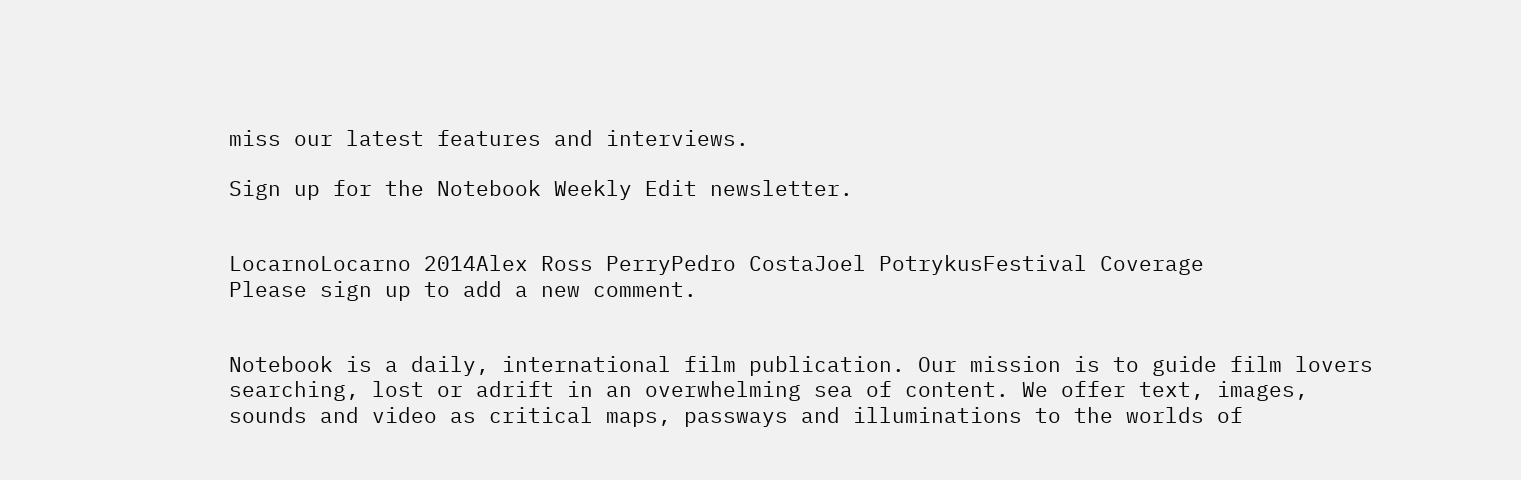miss our latest features and interviews.

Sign up for the Notebook Weekly Edit newsletter.


LocarnoLocarno 2014Alex Ross PerryPedro CostaJoel PotrykusFestival Coverage
Please sign up to add a new comment.


Notebook is a daily, international film publication. Our mission is to guide film lovers searching, lost or adrift in an overwhelming sea of content. We offer text, images, sounds and video as critical maps, passways and illuminations to the worlds of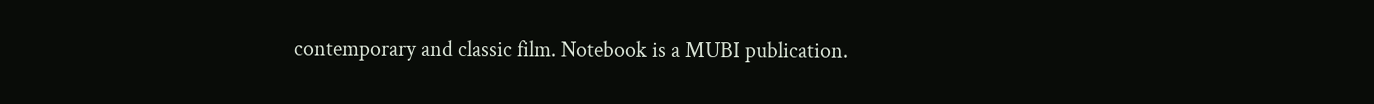contemporary and classic film. Notebook is a MUBI publication.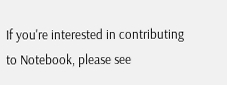If you're interested in contributing to Notebook, please see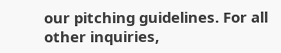our pitching guidelines. For all other inquiries,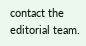contact the editorial team.